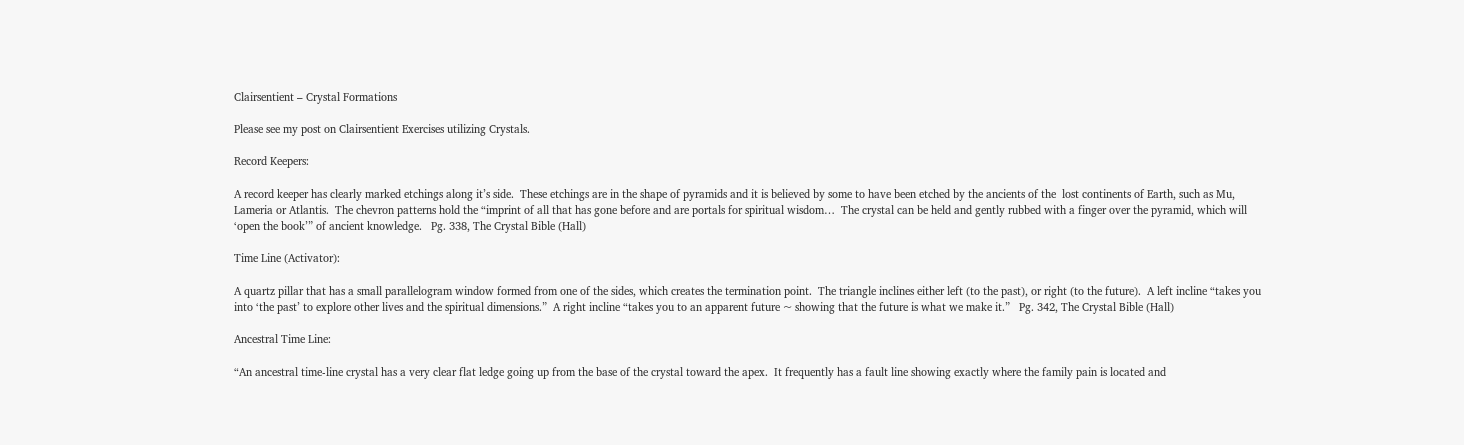Clairsentient – Crystal Formations

Please see my post on Clairsentient Exercises utilizing Crystals.

Record Keepers:

A record keeper has clearly marked etchings along it’s side.  These etchings are in the shape of pyramids and it is believed by some to have been etched by the ancients of the  lost continents of Earth, such as Mu, Lameria or Atlantis.  The chevron patterns hold the “imprint of all that has gone before and are portals for spiritual wisdom…  The crystal can be held and gently rubbed with a finger over the pyramid, which will ‘open the book’” of ancient knowledge.   Pg. 338, The Crystal Bible (Hall)

Time Line (Activator):

A quartz pillar that has a small parallelogram window formed from one of the sides, which creates the termination point.  The triangle inclines either left (to the past), or right (to the future).  A left incline “takes you into ‘the past’ to explore other lives and the spiritual dimensions.”  A right incline “takes you to an apparent future ~ showing that the future is what we make it.”   Pg. 342, The Crystal Bible (Hall)

Ancestral Time Line:

“An ancestral time-line crystal has a very clear flat ledge going up from the base of the crystal toward the apex.  It frequently has a fault line showing exactly where the family pain is located and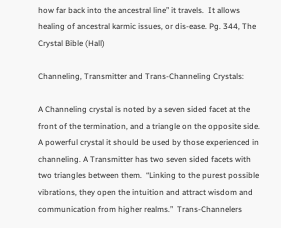how far back into the ancestral line” it travels.  It allows healing of ancestral karmic issues, or dis-ease. Pg. 344, The Crystal Bible (Hall)

Channeling, Transmitter and Trans-Channeling Crystals:

A Channeling crystal is noted by a seven sided facet at the front of the termination, and a triangle on the opposite side.  A powerful crystal it should be used by those experienced in channeling. A Transmitter has two seven sided facets with two triangles between them.  “Linking to the purest possible vibrations, they open the intuition and attract wisdom and communication from higher realms.”  Trans-Channelers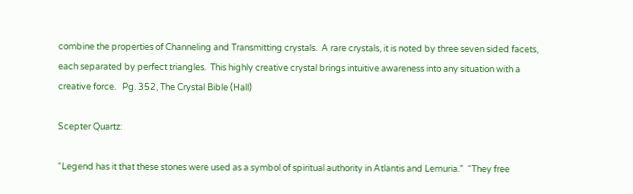combine the properties of Channeling and Transmitting crystals.  A rare crystals, it is noted by three seven sided facets, each separated by perfect triangles.  This highly creative crystal brings intuitive awareness into any situation with a creative force.   Pg. 352, The Crystal Bible (Hall)

Scepter Quartz:

“Legend has it that these stones were used as a symbol of spiritual authority in Atlantis and Lemuria.”  “They free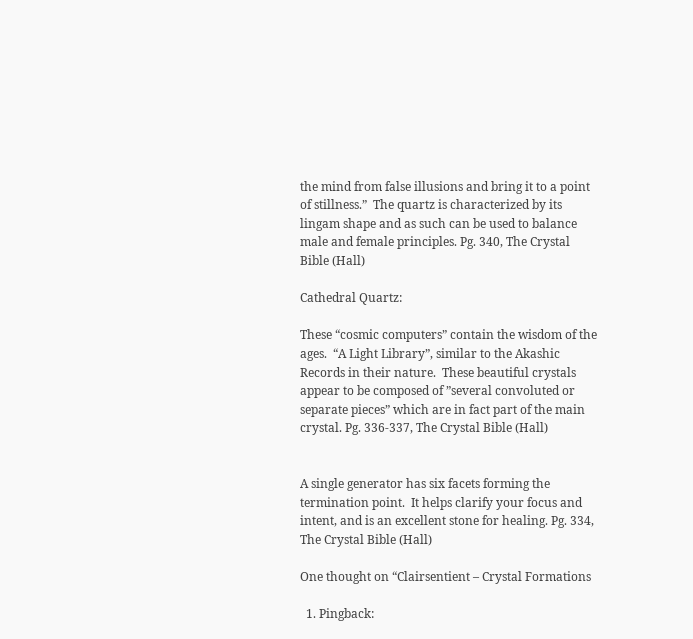the mind from false illusions and bring it to a point of stillness.”  The quartz is characterized by its lingam shape and as such can be used to balance male and female principles. Pg. 340, The Crystal Bible (Hall)

Cathedral Quartz:

These “cosmic computers” contain the wisdom of the ages.  “A Light Library”, similar to the Akashic Records in their nature.  These beautiful crystals appear to be composed of ”several convoluted or separate pieces” which are in fact part of the main crystal. Pg. 336-337, The Crystal Bible (Hall)


A single generator has six facets forming the termination point.  It helps clarify your focus and intent, and is an excellent stone for healing. Pg. 334, The Crystal Bible (Hall)

One thought on “Clairsentient – Crystal Formations

  1. Pingback: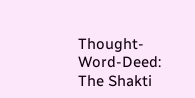Thought-Word-Deed: The Shakti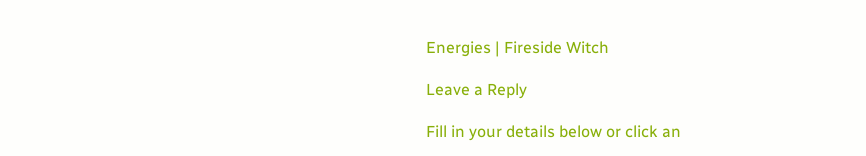Energies | Fireside Witch

Leave a Reply

Fill in your details below or click an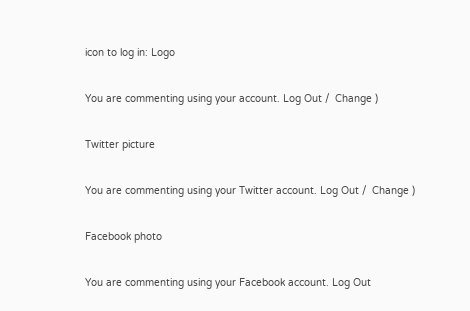icon to log in: Logo

You are commenting using your account. Log Out /  Change )

Twitter picture

You are commenting using your Twitter account. Log Out /  Change )

Facebook photo

You are commenting using your Facebook account. Log Out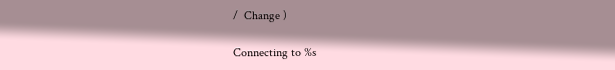/  Change )

Connecting to %s